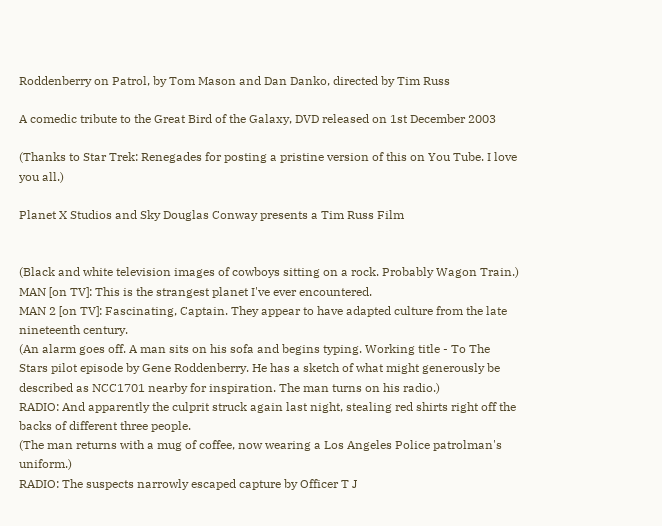Roddenberry on Patrol, by Tom Mason and Dan Danko, directed by Tim Russ

A comedic tribute to the Great Bird of the Galaxy, DVD released on 1st December 2003

(Thanks to Star Trek: Renegades for posting a pristine version of this on You Tube. I love you all.)

Planet X Studios and Sky Douglas Conway presents a Tim Russ Film


(Black and white television images of cowboys sitting on a rock. Probably Wagon Train.)
MAN [on TV]: This is the strangest planet I've ever encountered.
MAN 2 [on TV]: Fascinating, Captain. They appear to have adapted culture from the late nineteenth century.
(An alarm goes off. A man sits on his sofa and begins typing. Working title - To The Stars pilot episode by Gene Roddenberry. He has a sketch of what might generously be described as NCC1701 nearby for inspiration. The man turns on his radio.)
RADIO: And apparently the culprit struck again last night, stealing red shirts right off the backs of different three people.
(The man returns with a mug of coffee, now wearing a Los Angeles Police patrolman's uniform.)
RADIO: The suspects narrowly escaped capture by Officer T J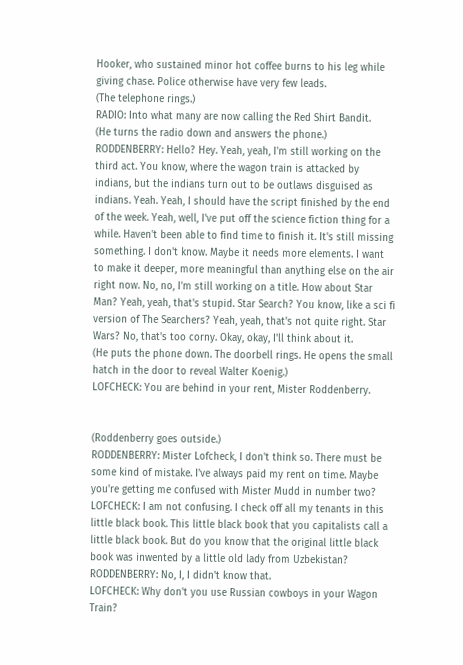Hooker, who sustained minor hot coffee burns to his leg while giving chase. Police otherwise have very few leads.
(The telephone rings.)
RADIO: Into what many are now calling the Red Shirt Bandit.
(He turns the radio down and answers the phone.)
RODDENBERRY: Hello? Hey. Yeah, yeah, I'm still working on the third act. You know, where the wagon train is attacked by indians, but the indians turn out to be outlaws disguised as indians. Yeah. Yeah, I should have the script finished by the end of the week. Yeah, well, I've put off the science fiction thing for a while. Haven't been able to find time to finish it. It's still missing something. I don't know. Maybe it needs more elements. I want to make it deeper, more meaningful than anything else on the air right now. No, no, I'm still working on a title. How about Star Man? Yeah, yeah, that's stupid. Star Search? You know, like a sci fi version of The Searchers? Yeah, yeah, that's not quite right. Star Wars? No, that's too corny. Okay, okay, I'll think about it.
(He puts the phone down. The doorbell rings. He opens the small hatch in the door to reveal Walter Koenig.)
LOFCHECK: You are behind in your rent, Mister Roddenberry.


(Roddenberry goes outside.)
RODDENBERRY: Mister Lofcheck, I don't think so. There must be some kind of mistake. I've always paid my rent on time. Maybe you're getting me confused with Mister Mudd in number two?
LOFCHECK: I am not confusing. I check off all my tenants in this little black book. This little black book that you capitalists call a little black book. But do you know that the original little black book was inwented by a little old lady from Uzbekistan?
RODDENBERRY: No, I, I didn't know that.
LOFCHECK: Why don't you use Russian cowboys in your Wagon Train?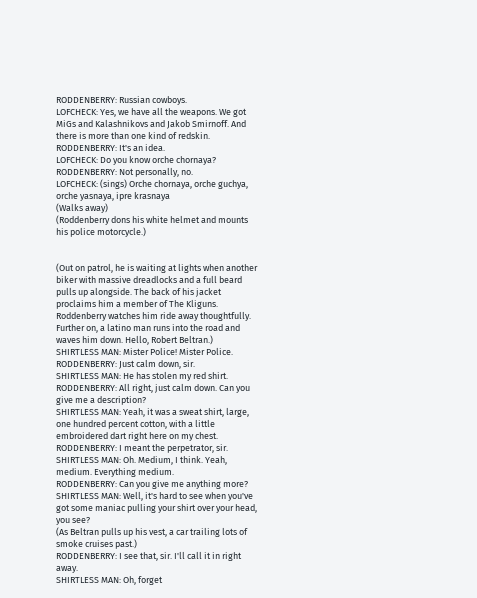RODDENBERRY: Russian cowboys.
LOFCHECK: Yes, we have all the weapons. We got MiGs and Kalashnikovs and Jakob Smirnoff. And there is more than one kind of redskin.
RODDENBERRY: It's an idea.
LOFCHECK: Do you know orche chornaya?
RODDENBERRY: Not personally, no.
LOFCHECK: (sings) Orche chornaya, orche guchya, orche yasnaya, ipre krasnaya
(Walks away)
(Roddenberry dons his white helmet and mounts his police motorcycle.)


(Out on patrol, he is waiting at lights when another biker with massive dreadlocks and a full beard pulls up alongside. The back of his jacket proclaims him a member of The Kliguns. Roddenberry watches him ride away thoughtfully. Further on, a latino man runs into the road and waves him down. Hello, Robert Beltran.)
SHIRTLESS MAN: Mister Police! Mister Police.
RODDENBERRY: Just calm down, sir.
SHIRTLESS MAN: He has stolen my red shirt.
RODDENBERRY: All right, just calm down. Can you give me a description?
SHIRTLESS MAN: Yeah, it was a sweat shirt, large, one hundred percent cotton, with a little embroidered dart right here on my chest.
RODDENBERRY: I meant the perpetrator, sir.
SHIRTLESS MAN: Oh. Medium, I think. Yeah, medium. Everything medium.
RODDENBERRY: Can you give me anything more?
SHIRTLESS MAN: Well, it's hard to see when you've got some maniac pulling your shirt over your head, you see?
(As Beltran pulls up his vest, a car trailing lots of smoke cruises past.)
RODDENBERRY: I see that, sir. I'll call it in right away.
SHIRTLESS MAN: Oh, forget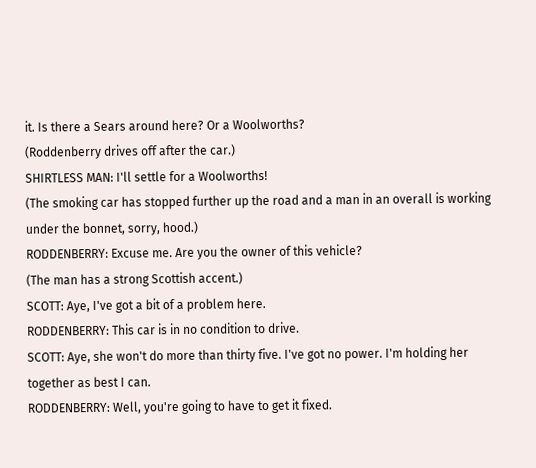it. Is there a Sears around here? Or a Woolworths?
(Roddenberry drives off after the car.)
SHIRTLESS MAN: I'll settle for a Woolworths!
(The smoking car has stopped further up the road and a man in an overall is working under the bonnet, sorry, hood.)
RODDENBERRY: Excuse me. Are you the owner of this vehicle?
(The man has a strong Scottish accent.)
SCOTT: Aye, I've got a bit of a problem here.
RODDENBERRY: This car is in no condition to drive.
SCOTT: Aye, she won't do more than thirty five. I've got no power. I'm holding her together as best I can.
RODDENBERRY: Well, you're going to have to get it fixed.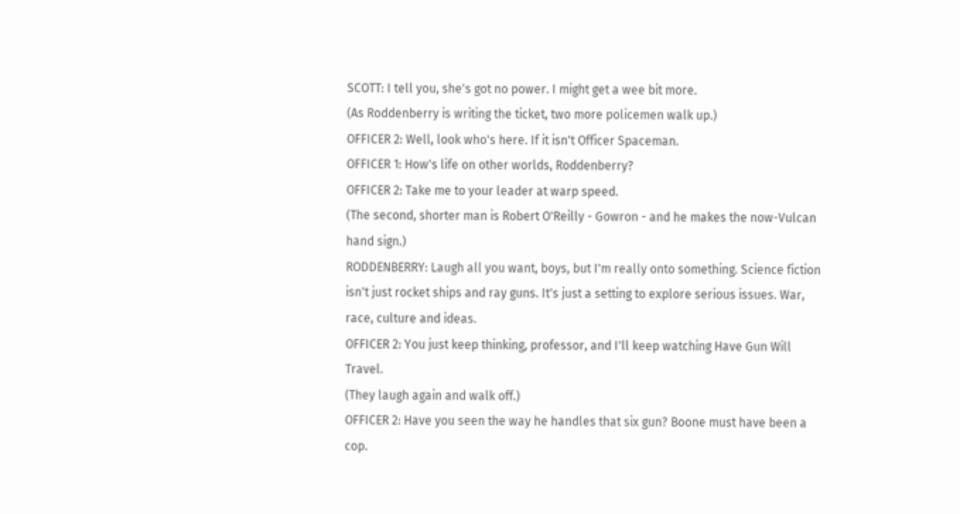SCOTT: I tell you, she's got no power. I might get a wee bit more.
(As Roddenberry is writing the ticket, two more policemen walk up.)
OFFICER 2: Well, look who's here. If it isn't Officer Spaceman.
OFFICER 1: How's life on other worlds, Roddenberry?
OFFICER 2: Take me to your leader at warp speed.
(The second, shorter man is Robert O'Reilly - Gowron - and he makes the now-Vulcan hand sign.)
RODDENBERRY: Laugh all you want, boys, but I'm really onto something. Science fiction isn't just rocket ships and ray guns. It's just a setting to explore serious issues. War, race, culture and ideas.
OFFICER 2: You just keep thinking, professor, and I'll keep watching Have Gun Will Travel.
(They laugh again and walk off.)
OFFICER 2: Have you seen the way he handles that six gun? Boone must have been a cop.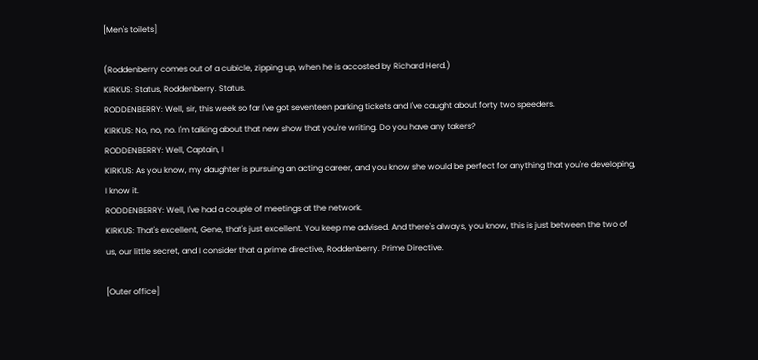[Men's toilets]

(Roddenberry comes out of a cubicle, zipping up, when he is accosted by Richard Herd.)
KIRKUS: Status, Roddenberry. Status.
RODDENBERRY: Well, sir, this week so far I've got seventeen parking tickets and I've caught about forty two speeders.
KIRKUS: No, no, no. I'm talking about that new show that you're writing. Do you have any takers?
RODDENBERRY: Well, Captain, I
KIRKUS: As you know, my daughter is pursuing an acting career, and you know she would be perfect for anything that you're developing, I know it.
RODDENBERRY: Well, I've had a couple of meetings at the network.
KIRKUS: That's excellent, Gene, that's just excellent. You keep me advised. And there's always, you know, this is just between the two of us, our little secret, and I consider that a prime directive, Roddenberry. Prime Directive.

[Outer office]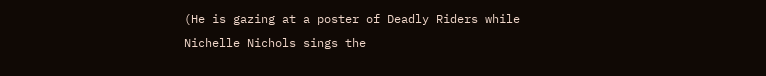(He is gazing at a poster of Deadly Riders while Nichelle Nichols sings the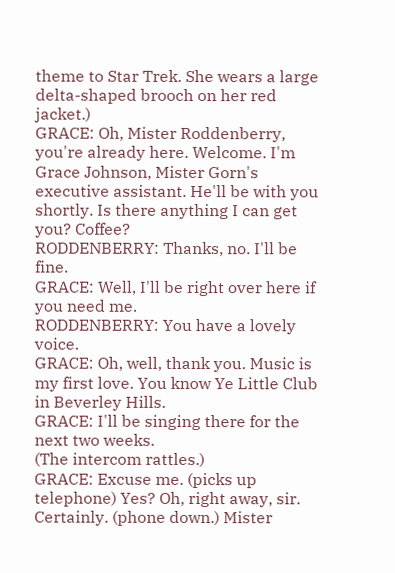theme to Star Trek. She wears a large delta-shaped brooch on her red jacket.)
GRACE: Oh, Mister Roddenberry, you're already here. Welcome. I'm Grace Johnson, Mister Gorn's executive assistant. He'll be with you shortly. Is there anything I can get you? Coffee?
RODDENBERRY: Thanks, no. I'll be fine.
GRACE: Well, I'll be right over here if you need me.
RODDENBERRY: You have a lovely voice.
GRACE: Oh, well, thank you. Music is my first love. You know Ye Little Club in Beverley Hills.
GRACE: I'll be singing there for the next two weeks.
(The intercom rattles.)
GRACE: Excuse me. (picks up telephone) Yes? Oh, right away, sir. Certainly. (phone down.) Mister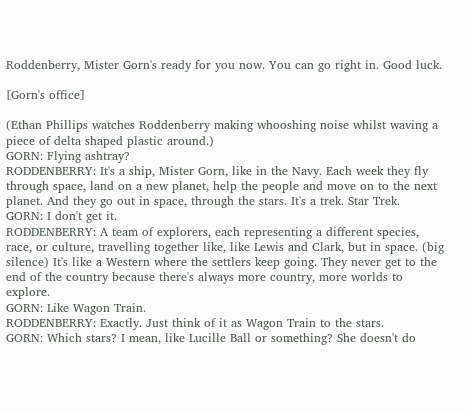Roddenberry, Mister Gorn's ready for you now. You can go right in. Good luck.

[Gorn's office]

(Ethan Phillips watches Roddenberry making whooshing noise whilst waving a piece of delta shaped plastic around.)
GORN: Flying ashtray?
RODDENBERRY: It's a ship, Mister Gorn, like in the Navy. Each week they fly through space, land on a new planet, help the people and move on to the next planet. And they go out in space, through the stars. It's a trek. Star Trek.
GORN: I don't get it.
RODDENBERRY: A team of explorers, each representing a different species, race, or culture, travelling together like, like Lewis and Clark, but in space. (big silence) It's like a Western where the settlers keep going. They never get to the end of the country because there's always more country, more worlds to explore.
GORN: Like Wagon Train.
RODDENBERRY: Exactly. Just think of it as Wagon Train to the stars.
GORN: Which stars? I mean, like Lucille Ball or something? She doesn't do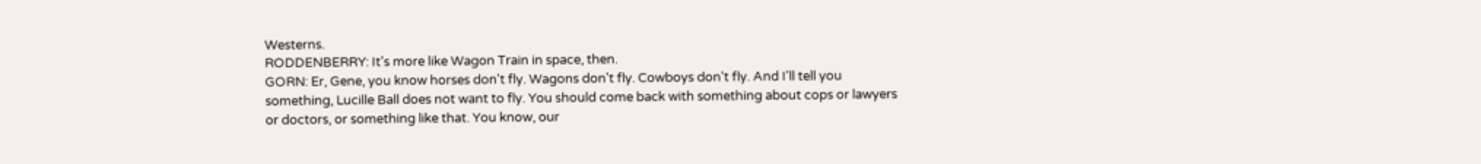Westerns.
RODDENBERRY: It's more like Wagon Train in space, then.
GORN: Er, Gene, you know horses don't fly. Wagons don't fly. Cowboys don't fly. And I'll tell you something, Lucille Ball does not want to fly. You should come back with something about cops or lawyers or doctors, or something like that. You know, our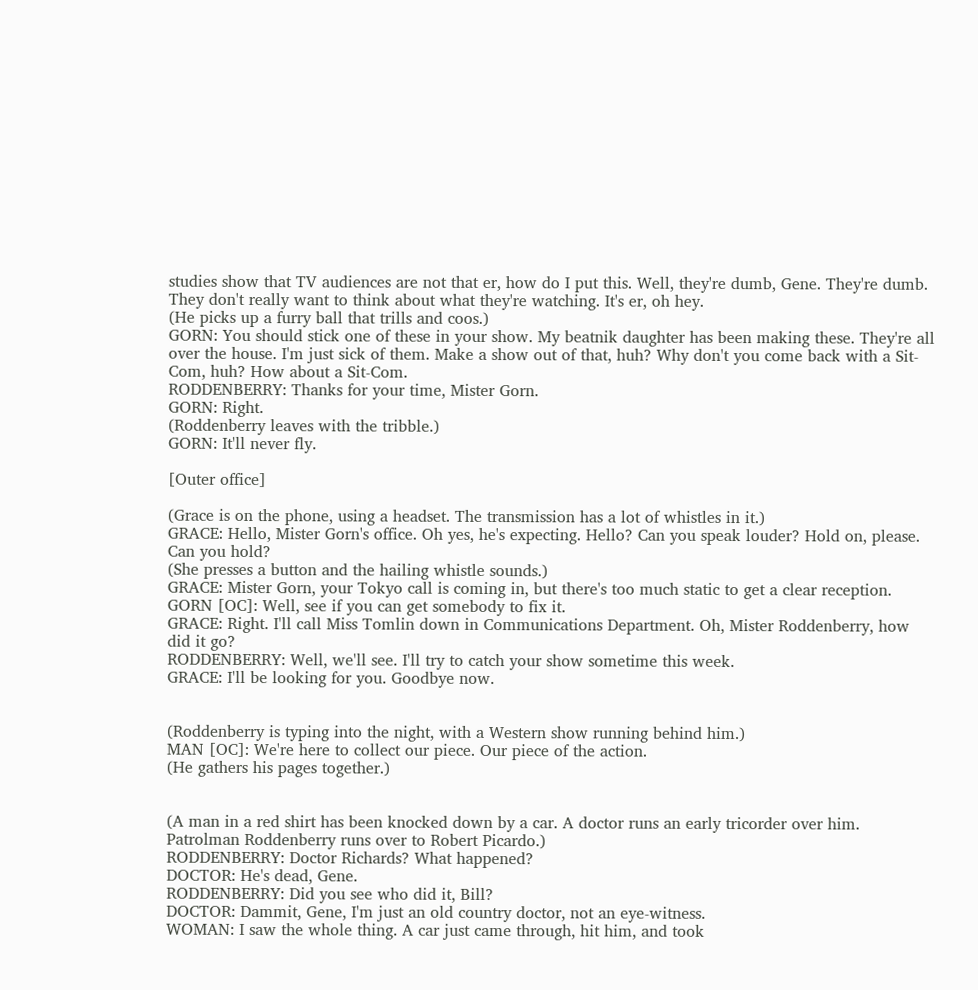studies show that TV audiences are not that er, how do I put this. Well, they're dumb, Gene. They're dumb. They don't really want to think about what they're watching. It's er, oh hey.
(He picks up a furry ball that trills and coos.)
GORN: You should stick one of these in your show. My beatnik daughter has been making these. They're all over the house. I'm just sick of them. Make a show out of that, huh? Why don't you come back with a Sit-Com, huh? How about a Sit-Com.
RODDENBERRY: Thanks for your time, Mister Gorn.
GORN: Right.
(Roddenberry leaves with the tribble.)
GORN: It'll never fly.

[Outer office]

(Grace is on the phone, using a headset. The transmission has a lot of whistles in it.)
GRACE: Hello, Mister Gorn's office. Oh yes, he's expecting. Hello? Can you speak louder? Hold on, please. Can you hold?
(She presses a button and the hailing whistle sounds.)
GRACE: Mister Gorn, your Tokyo call is coming in, but there's too much static to get a clear reception.
GORN [OC]: Well, see if you can get somebody to fix it.
GRACE: Right. I'll call Miss Tomlin down in Communications Department. Oh, Mister Roddenberry, how did it go?
RODDENBERRY: Well, we'll see. I'll try to catch your show sometime this week.
GRACE: I'll be looking for you. Goodbye now.


(Roddenberry is typing into the night, with a Western show running behind him.)
MAN [OC]: We're here to collect our piece. Our piece of the action.
(He gathers his pages together.)


(A man in a red shirt has been knocked down by a car. A doctor runs an early tricorder over him. Patrolman Roddenberry runs over to Robert Picardo.)
RODDENBERRY: Doctor Richards? What happened?
DOCTOR: He's dead, Gene.
RODDENBERRY: Did you see who did it, Bill?
DOCTOR: Dammit, Gene, I'm just an old country doctor, not an eye-witness.
WOMAN: I saw the whole thing. A car just came through, hit him, and took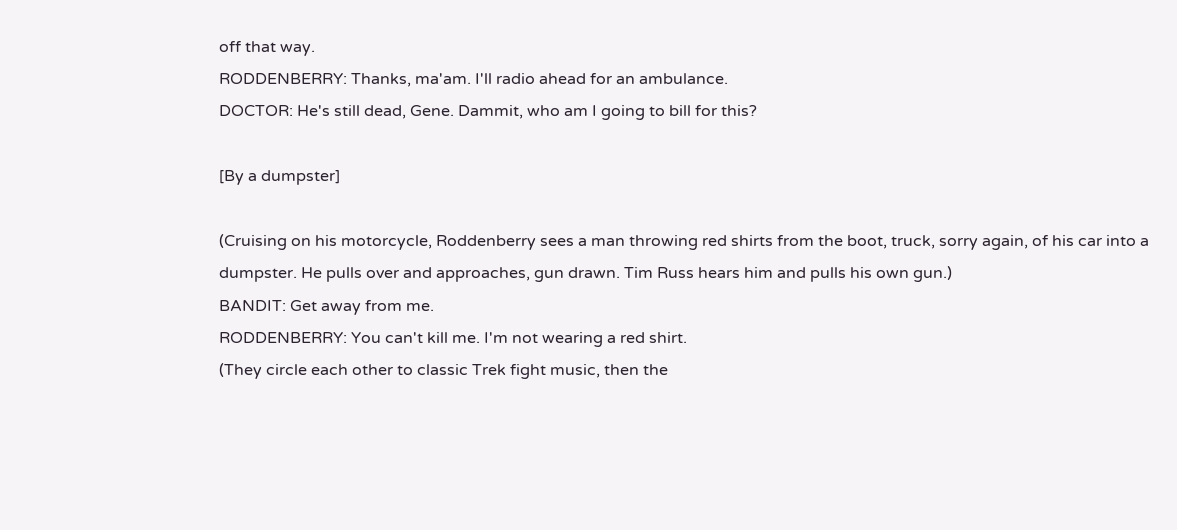off that way.
RODDENBERRY: Thanks, ma'am. I'll radio ahead for an ambulance.
DOCTOR: He's still dead, Gene. Dammit, who am I going to bill for this?

[By a dumpster]

(Cruising on his motorcycle, Roddenberry sees a man throwing red shirts from the boot, truck, sorry again, of his car into a dumpster. He pulls over and approaches, gun drawn. Tim Russ hears him and pulls his own gun.)
BANDIT: Get away from me.
RODDENBERRY: You can't kill me. I'm not wearing a red shirt.
(They circle each other to classic Trek fight music, then the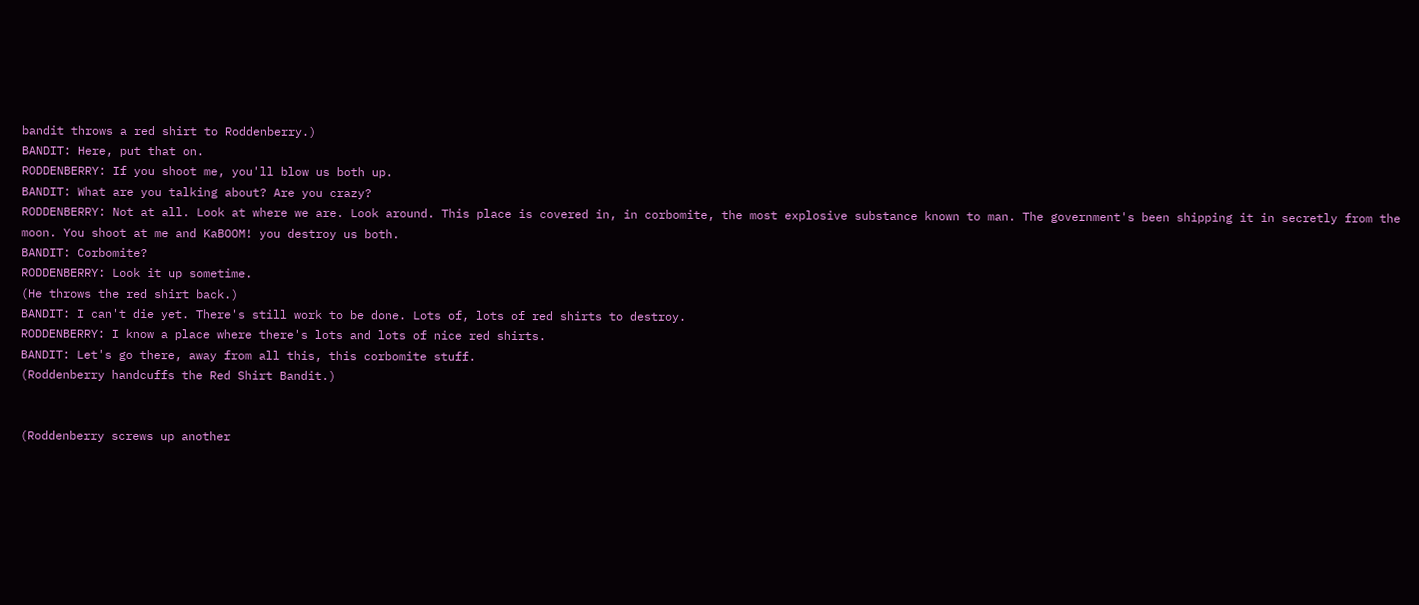bandit throws a red shirt to Roddenberry.)
BANDIT: Here, put that on.
RODDENBERRY: If you shoot me, you'll blow us both up.
BANDIT: What are you talking about? Are you crazy?
RODDENBERRY: Not at all. Look at where we are. Look around. This place is covered in, in corbomite, the most explosive substance known to man. The government's been shipping it in secretly from the moon. You shoot at me and KaBOOM! you destroy us both.
BANDIT: Corbomite?
RODDENBERRY: Look it up sometime.
(He throws the red shirt back.)
BANDIT: I can't die yet. There's still work to be done. Lots of, lots of red shirts to destroy.
RODDENBERRY: I know a place where there's lots and lots of nice red shirts.
BANDIT: Let's go there, away from all this, this corbomite stuff.
(Roddenberry handcuffs the Red Shirt Bandit.)


(Roddenberry screws up another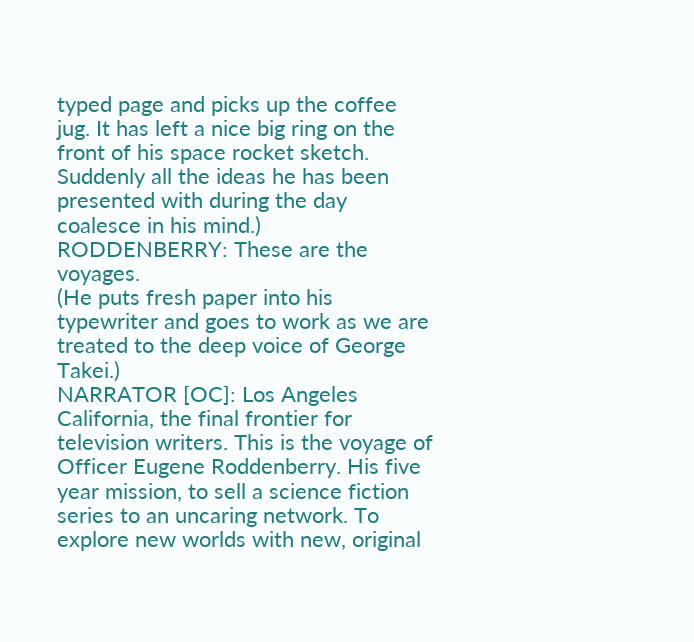typed page and picks up the coffee jug. It has left a nice big ring on the front of his space rocket sketch. Suddenly all the ideas he has been presented with during the day coalesce in his mind.)
RODDENBERRY: These are the voyages.
(He puts fresh paper into his typewriter and goes to work as we are treated to the deep voice of George Takei.)
NARRATOR [OC]: Los Angeles California, the final frontier for television writers. This is the voyage of Officer Eugene Roddenberry. His five year mission, to sell a science fiction series to an uncaring network. To explore new worlds with new, original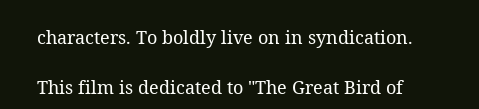characters. To boldly live on in syndication.

This film is dedicated to "The Great Bird of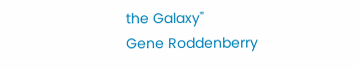the Galaxy"
Gene Roddenberry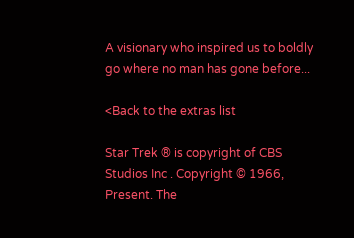A visionary who inspired us to boldly go where no man has gone before...

<Back to the extras list

Star Trek ® is copyright of CBS Studios Inc . Copyright © 1966, Present. The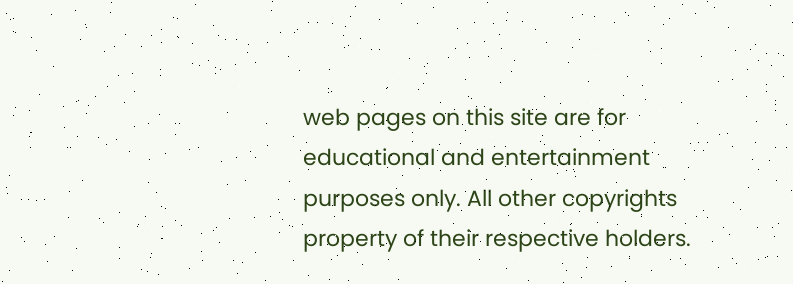web pages on this site are for educational and entertainment purposes only. All other copyrights property of their respective holders.